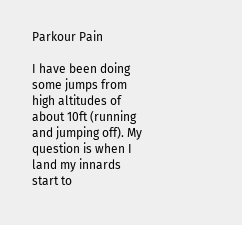Parkour Pain

I have been doing some jumps from high altitudes of about 10ft (running and jumping off). My question is when I land my innards start to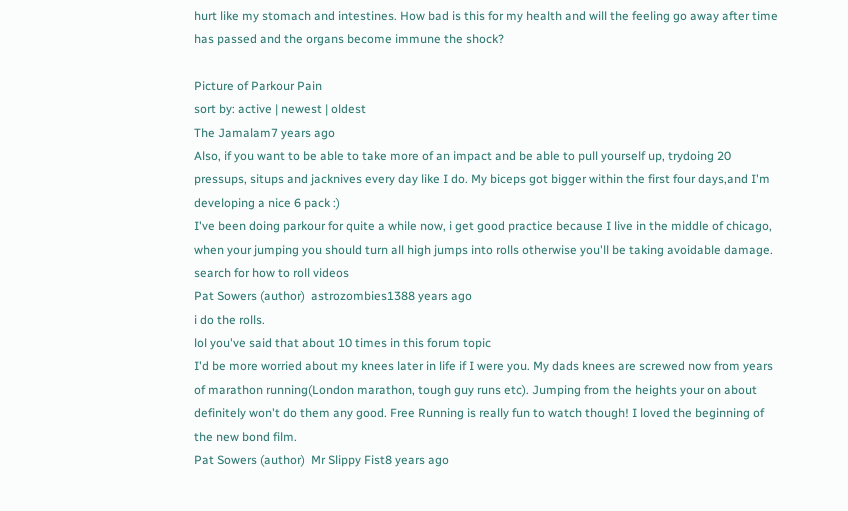hurt like my stomach and intestines. How bad is this for my health and will the feeling go away after time has passed and the organs become immune the shock?

Picture of Parkour Pain
sort by: active | newest | oldest
The Jamalam7 years ago
Also, if you want to be able to take more of an impact and be able to pull yourself up, trydoing 20 pressups, situps and jacknives every day like I do. My biceps got bigger within the first four days,and I'm developing a nice 6 pack :)
I've been doing parkour for quite a while now, i get good practice because I live in the middle of chicago, when your jumping you should turn all high jumps into rolls otherwise you'll be taking avoidable damage. search for how to roll videos
Pat Sowers (author)  astrozombies1388 years ago
i do the rolls.
lol you've said that about 10 times in this forum topic
I'd be more worried about my knees later in life if I were you. My dads knees are screwed now from years of marathon running(London marathon, tough guy runs etc). Jumping from the heights your on about definitely won't do them any good. Free Running is really fun to watch though! I loved the beginning of the new bond film.
Pat Sowers (author)  Mr Slippy Fist8 years ago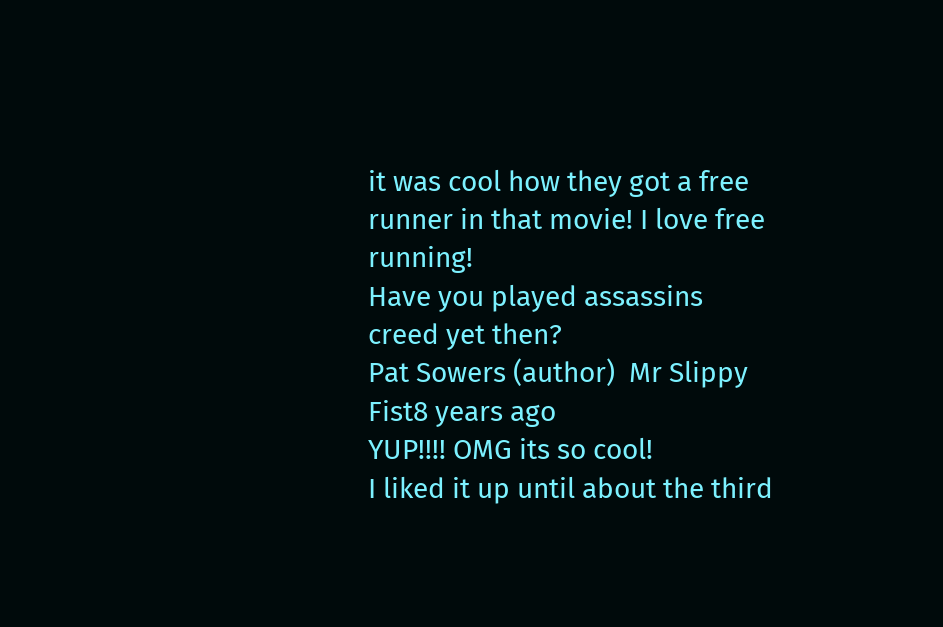it was cool how they got a free runner in that movie! I love free running!
Have you played assassins creed yet then?
Pat Sowers (author)  Mr Slippy Fist8 years ago
YUP!!!! OMG its so cool!
I liked it up until about the third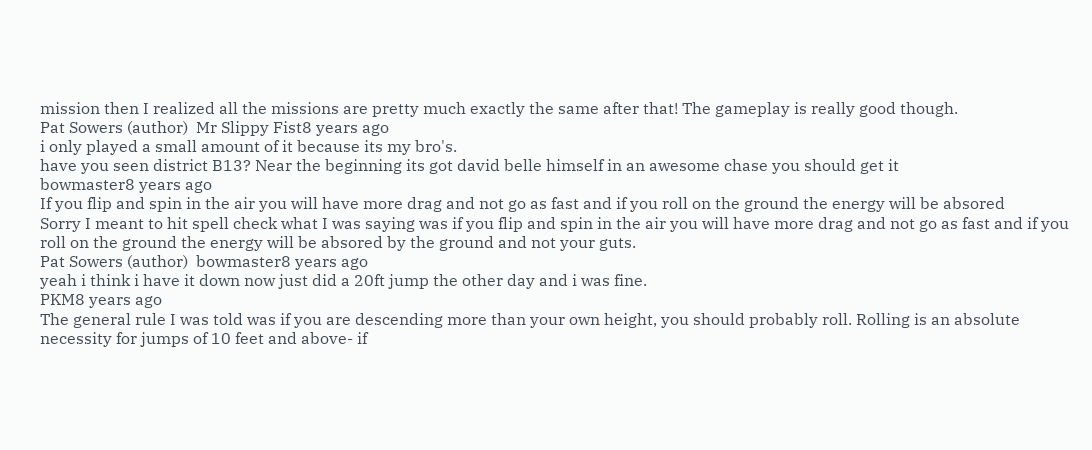mission then I realized all the missions are pretty much exactly the same after that! The gameplay is really good though.
Pat Sowers (author)  Mr Slippy Fist8 years ago
i only played a small amount of it because its my bro's.
have you seen district B13? Near the beginning its got david belle himself in an awesome chase you should get it
bowmaster8 years ago
If you flip and spin in the air you will have more drag and not go as fast and if you roll on the ground the energy will be absored
Sorry I meant to hit spell check what I was saying was if you flip and spin in the air you will have more drag and not go as fast and if you roll on the ground the energy will be absored by the ground and not your guts.
Pat Sowers (author)  bowmaster8 years ago
yeah i think i have it down now just did a 20ft jump the other day and i was fine.
PKM8 years ago
The general rule I was told was if you are descending more than your own height, you should probably roll. Rolling is an absolute necessity for jumps of 10 feet and above- if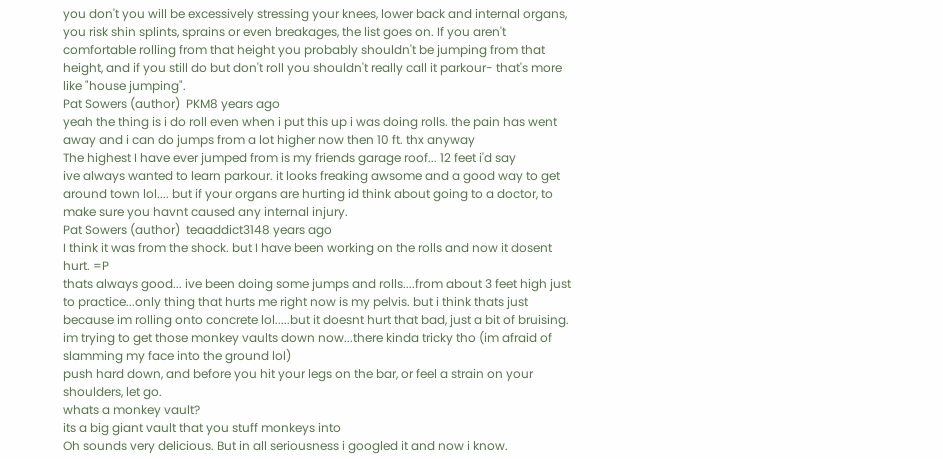you don't you will be excessively stressing your knees, lower back and internal organs, you risk shin splints, sprains or even breakages, the list goes on. If you aren't comfortable rolling from that height you probably shouldn't be jumping from that height, and if you still do but don't roll you shouldn't really call it parkour- that's more like "house jumping".
Pat Sowers (author)  PKM8 years ago
yeah the thing is i do roll even when i put this up i was doing rolls. the pain has went away and i can do jumps from a lot higher now then 10 ft. thx anyway
The highest I have ever jumped from is my friends garage roof... 12 feet i'd say
ive always wanted to learn parkour. it looks freaking awsome and a good way to get around town lol.... but if your organs are hurting id think about going to a doctor, to make sure you havnt caused any internal injury.
Pat Sowers (author)  teaaddict3148 years ago
I think it was from the shock. but I have been working on the rolls and now it dosent hurt. =P
thats always good... ive been doing some jumps and rolls....from about 3 feet high just to practice...only thing that hurts me right now is my pelvis. but i think thats just because im rolling onto concrete lol.....but it doesnt hurt that bad, just a bit of bruising. im trying to get those monkey vaults down now...there kinda tricky tho (im afraid of slamming my face into the ground lol)
push hard down, and before you hit your legs on the bar, or feel a strain on your shoulders, let go.
whats a monkey vault?
its a big giant vault that you stuff monkeys into
Oh sounds very delicious. But in all seriousness i googled it and now i know.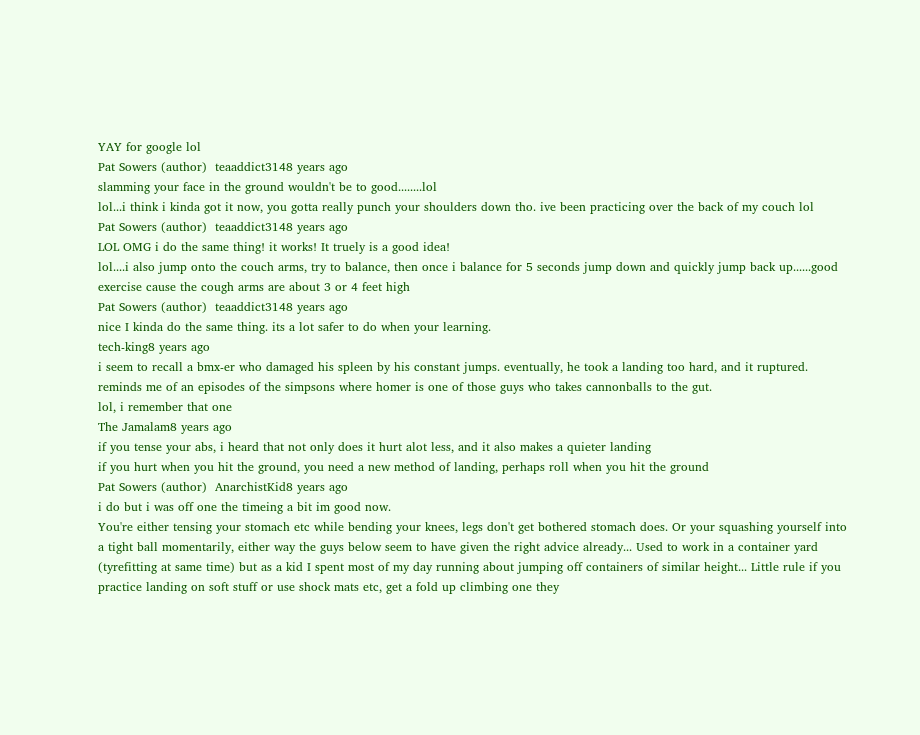YAY for google lol
Pat Sowers (author)  teaaddict3148 years ago
slamming your face in the ground wouldn't be to good........lol
lol...i think i kinda got it now, you gotta really punch your shoulders down tho. ive been practicing over the back of my couch lol
Pat Sowers (author)  teaaddict3148 years ago
LOL OMG i do the same thing! it works! It truely is a good idea!
lol....i also jump onto the couch arms, try to balance, then once i balance for 5 seconds jump down and quickly jump back up......good exercise cause the cough arms are about 3 or 4 feet high
Pat Sowers (author)  teaaddict3148 years ago
nice I kinda do the same thing. its a lot safer to do when your learning.
tech-king8 years ago
i seem to recall a bmx-er who damaged his spleen by his constant jumps. eventually, he took a landing too hard, and it ruptured.
reminds me of an episodes of the simpsons where homer is one of those guys who takes cannonballs to the gut.
lol, i remember that one
The Jamalam8 years ago
if you tense your abs, i heard that not only does it hurt alot less, and it also makes a quieter landing
if you hurt when you hit the ground, you need a new method of landing, perhaps roll when you hit the ground
Pat Sowers (author)  AnarchistKid8 years ago
i do but i was off one the timeing a bit im good now.
You're either tensing your stomach etc while bending your knees, legs don't get bothered stomach does. Or your squashing yourself into a tight ball momentarily, either way the guys below seem to have given the right advice already... Used to work in a container yard (tyrefitting at same time) but as a kid I spent most of my day running about jumping off containers of similar height... Little rule if you practice landing on soft stuff or use shock mats etc, get a fold up climbing one they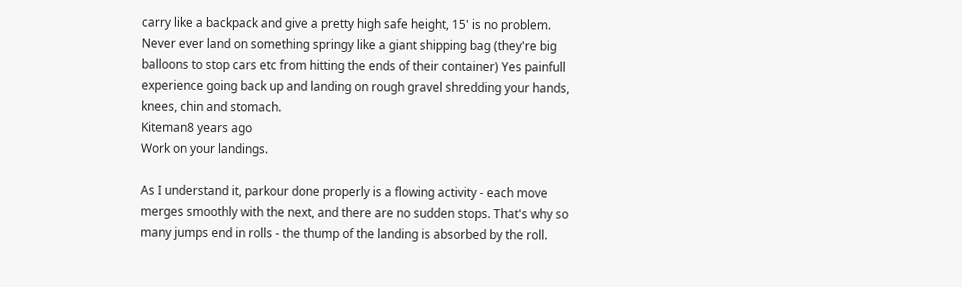carry like a backpack and give a pretty high safe height, 15' is no problem. Never ever land on something springy like a giant shipping bag (they're big balloons to stop cars etc from hitting the ends of their container) Yes painfull experience going back up and landing on rough gravel shredding your hands, knees, chin and stomach.
Kiteman8 years ago
Work on your landings.

As I understand it, parkour done properly is a flowing activity - each move merges smoothly with the next, and there are no sudden stops. That's why so many jumps end in rolls - the thump of the landing is absorbed by the roll.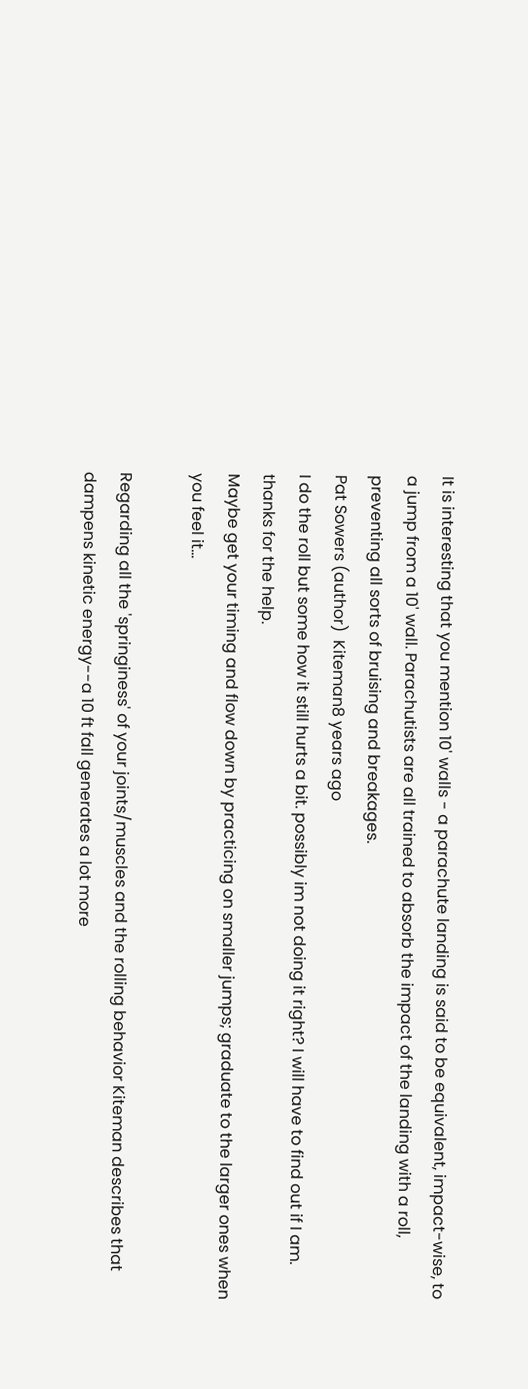It is interesting that you mention 10' walls - a parachute landing is said to be equivalent, impact-wise, to a jump from a 10' wall. Parachutists are all trained to absorb the impact of the landing with a roll, preventing all sorts of bruising and breakages.
Pat Sowers (author)  Kiteman8 years ago
I do the roll but some how it still hurts a bit. possibly im not doing it right? I will have to find out if I am. thanks for the help.
Maybe get your timing and flow down by practicing on smaller jumps; graduate to the larger ones when you feel it...

Regarding all the 'springiness' of your joints/muscles and the rolling behavior Kiteman describes that dampens kinetic energy--a 10 ft fall generates a lot more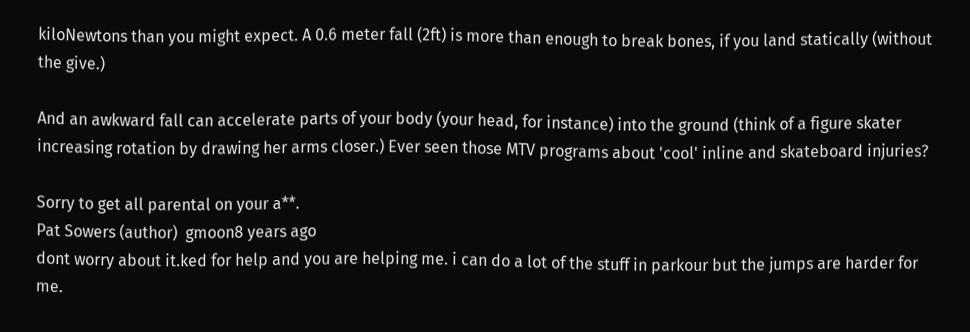kiloNewtons than you might expect. A 0.6 meter fall (2ft) is more than enough to break bones, if you land statically (without the give.)

And an awkward fall can accelerate parts of your body (your head, for instance) into the ground (think of a figure skater increasing rotation by drawing her arms closer.) Ever seen those MTV programs about 'cool' inline and skateboard injuries?

Sorry to get all parental on your a**.
Pat Sowers (author)  gmoon8 years ago
dont worry about it.ked for help and you are helping me. i can do a lot of the stuff in parkour but the jumps are harder for me.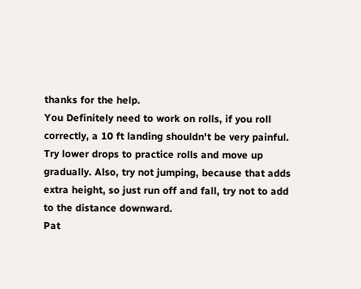thanks for the help.
You Definitely need to work on rolls, if you roll correctly, a 10 ft landing shouldn't be very painful. Try lower drops to practice rolls and move up gradually. Also, try not jumping, because that adds extra height, so just run off and fall, try not to add to the distance downward.
Pat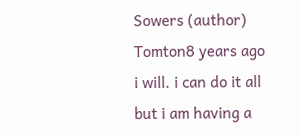Sowers (author)  Tomton8 years ago
i will. i can do it all but i am having a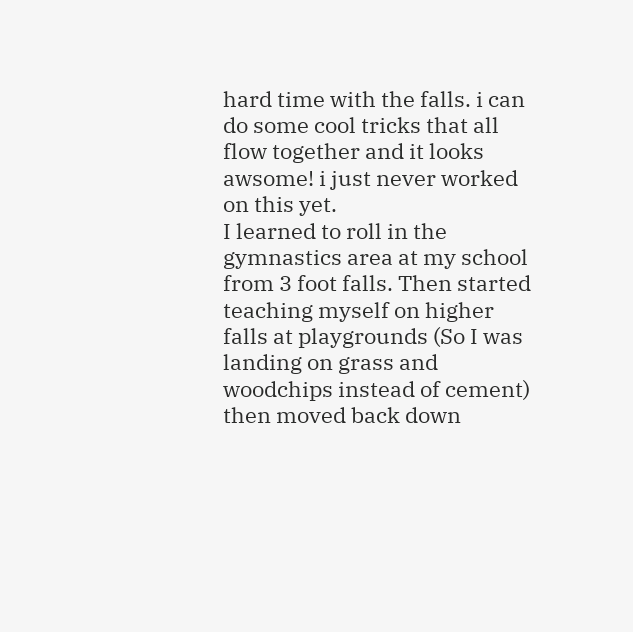hard time with the falls. i can do some cool tricks that all flow together and it looks awsome! i just never worked on this yet.
I learned to roll in the gymnastics area at my school from 3 foot falls. Then started teaching myself on higher falls at playgrounds (So I was landing on grass and woodchips instead of cement) then moved back down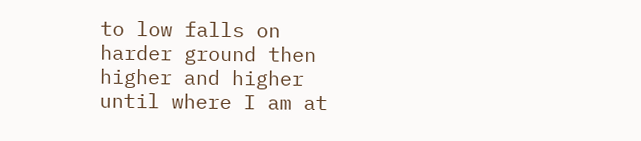to low falls on harder ground then higher and higher until where I am at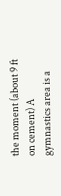the moment (about 9 ft on cement) A gymnastics area is a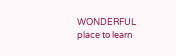WONDERFUL place to learn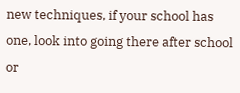new techniques, if your school has one, look into going there after school or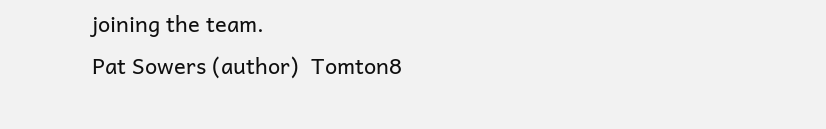joining the team.
Pat Sowers (author)  Tomton8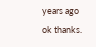years ago
ok thanks.